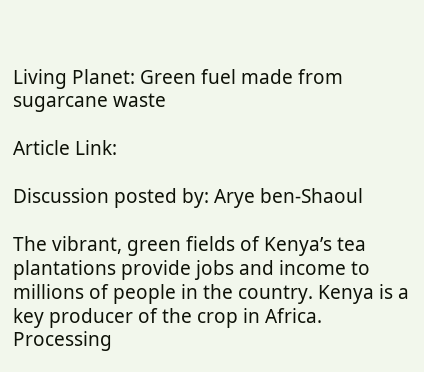Living Planet: Green fuel made from sugarcane waste

Article Link:

Discussion posted by: Arye ben-Shaoul

The vibrant, green fields of Kenya’s tea plantations provide jobs and income to millions of people in the country. Kenya is a key producer of the crop in Africa. Processing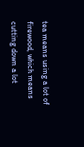tea means using a lot of firewood, which means cutting down a lot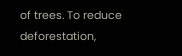of trees. To reduce deforestation,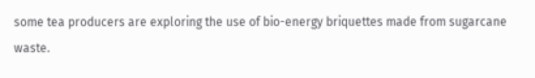some tea producers are exploring the use of bio-energy briquettes made from sugarcane waste.